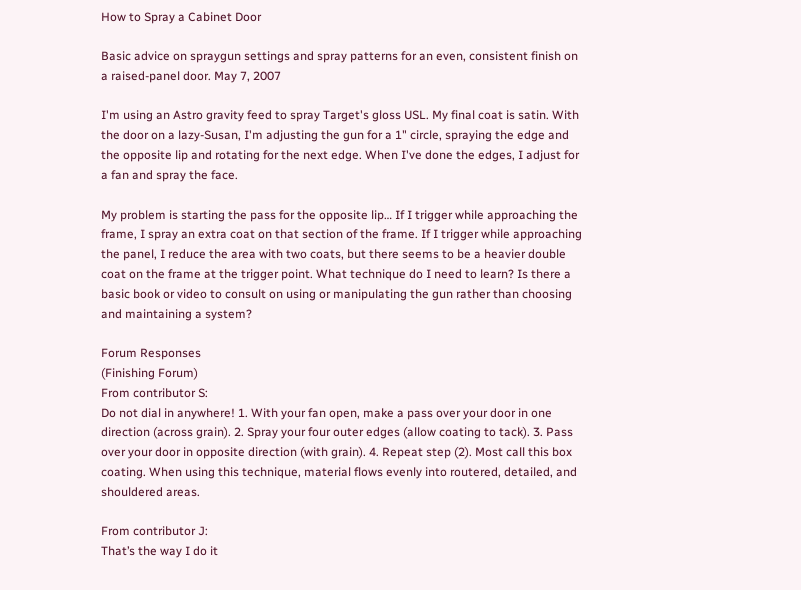How to Spray a Cabinet Door

Basic advice on spraygun settings and spray patterns for an even, consistent finish on a raised-panel door. May 7, 2007

I'm using an Astro gravity feed to spray Target's gloss USL. My final coat is satin. With the door on a lazy-Susan, I'm adjusting the gun for a 1" circle, spraying the edge and the opposite lip and rotating for the next edge. When I've done the edges, I adjust for a fan and spray the face.

My problem is starting the pass for the opposite lip… If I trigger while approaching the frame, I spray an extra coat on that section of the frame. If I trigger while approaching the panel, I reduce the area with two coats, but there seems to be a heavier double coat on the frame at the trigger point. What technique do I need to learn? Is there a basic book or video to consult on using or manipulating the gun rather than choosing and maintaining a system?

Forum Responses
(Finishing Forum)
From contributor S:
Do not dial in anywhere! 1. With your fan open, make a pass over your door in one direction (across grain). 2. Spray your four outer edges (allow coating to tack). 3. Pass over your door in opposite direction (with grain). 4. Repeat step (2). Most call this box coating. When using this technique, material flows evenly into routered, detailed, and shouldered areas.

From contributor J:
That’s the way I do it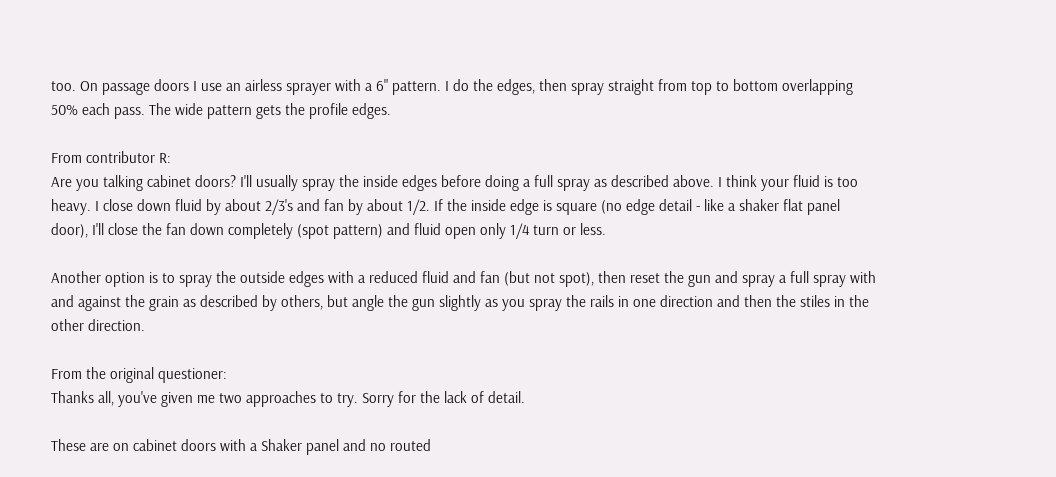too. On passage doors I use an airless sprayer with a 6" pattern. I do the edges, then spray straight from top to bottom overlapping 50% each pass. The wide pattern gets the profile edges.

From contributor R:
Are you talking cabinet doors? I'll usually spray the inside edges before doing a full spray as described above. I think your fluid is too heavy. I close down fluid by about 2/3's and fan by about 1/2. If the inside edge is square (no edge detail - like a shaker flat panel door), I'll close the fan down completely (spot pattern) and fluid open only 1/4 turn or less.

Another option is to spray the outside edges with a reduced fluid and fan (but not spot), then reset the gun and spray a full spray with and against the grain as described by others, but angle the gun slightly as you spray the rails in one direction and then the stiles in the other direction.

From the original questioner:
Thanks all, you've given me two approaches to try. Sorry for the lack of detail.

These are on cabinet doors with a Shaker panel and no routed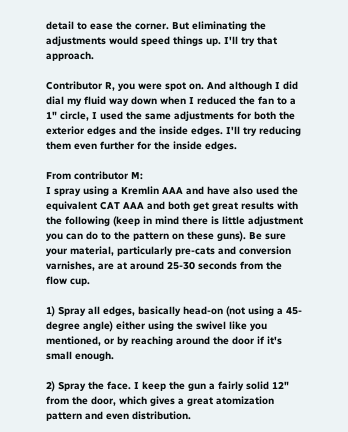detail to ease the corner. But eliminating the adjustments would speed things up. I'll try that approach.

Contributor R, you were spot on. And although I did dial my fluid way down when I reduced the fan to a 1" circle, I used the same adjustments for both the exterior edges and the inside edges. I'll try reducing them even further for the inside edges.

From contributor M:
I spray using a Kremlin AAA and have also used the equivalent CAT AAA and both get great results with the following (keep in mind there is little adjustment you can do to the pattern on these guns). Be sure your material, particularly pre-cats and conversion varnishes, are at around 25-30 seconds from the flow cup.

1) Spray all edges, basically head-on (not using a 45-degree angle) either using the swivel like you mentioned, or by reaching around the door if it's small enough.

2) Spray the face. I keep the gun a fairly solid 12" from the door, which gives a great atomization pattern and even distribution.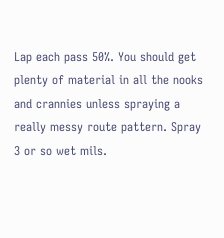Lap each pass 50%. You should get plenty of material in all the nooks and crannies unless spraying a really messy route pattern. Spray 3 or so wet mils.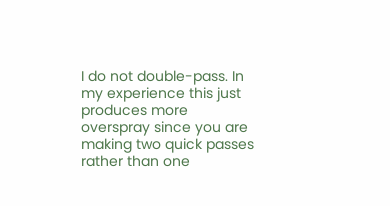I do not double-pass. In my experience this just produces more overspray since you are making two quick passes rather than one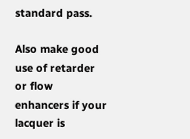standard pass.

Also make good use of retarder or flow enhancers if your lacquer is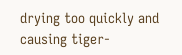drying too quickly and causing tiger-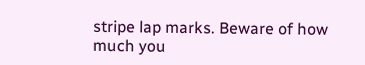stripe lap marks. Beware of how much you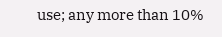use; any more than 10%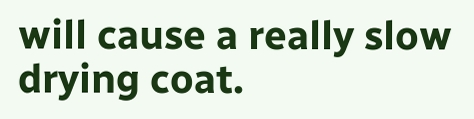will cause a really slow drying coat.